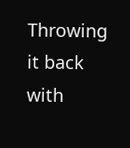Throwing it back with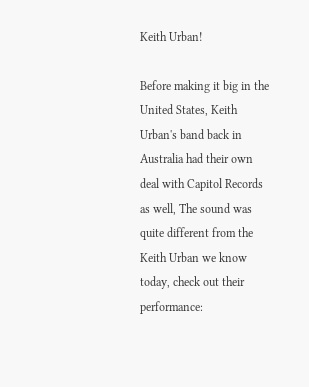Keith Urban!

Before making it big in the United States, Keith Urban's band back in Australia had their own deal with Capitol Records as well, The sound was quite different from the Keith Urban we know today, check out their performance: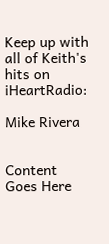Keep up with all of Keith's hits on iHeartRadio:

Mike Rivera


Content Goes Here